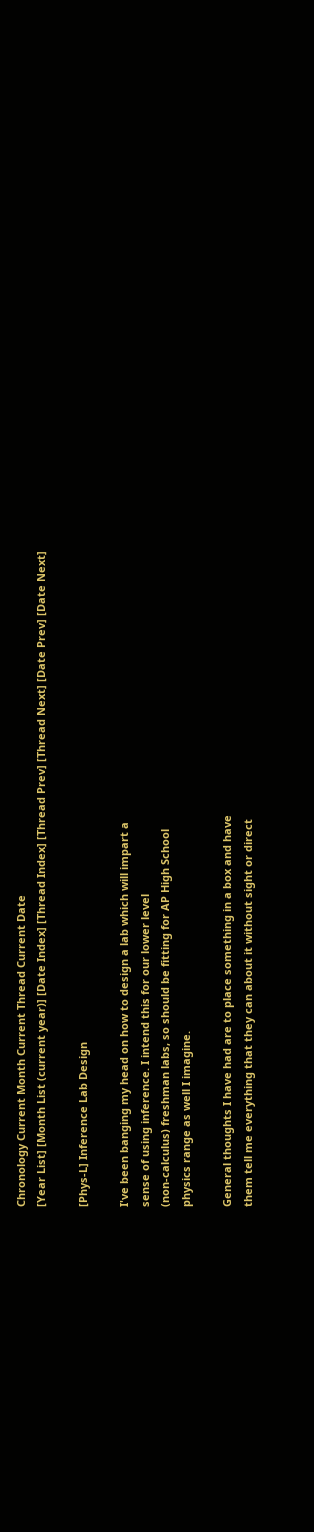Chronology Current Month Current Thread Current Date
[Year List] [Month List (current year)] [Date Index] [Thread Index] [Thread Prev] [Thread Next] [Date Prev] [Date Next]

[Phys-L] Inference Lab Design

I've been banging my head on how to design a lab which will impart a
sense of using inference. I intend this for our lower level
(non-calculus) freshman labs, so should be fitting for AP High School
physics range as well I imagine.

General thoughts I have had are to place something in a box and have
them tell me everything that they can about it without sight or direct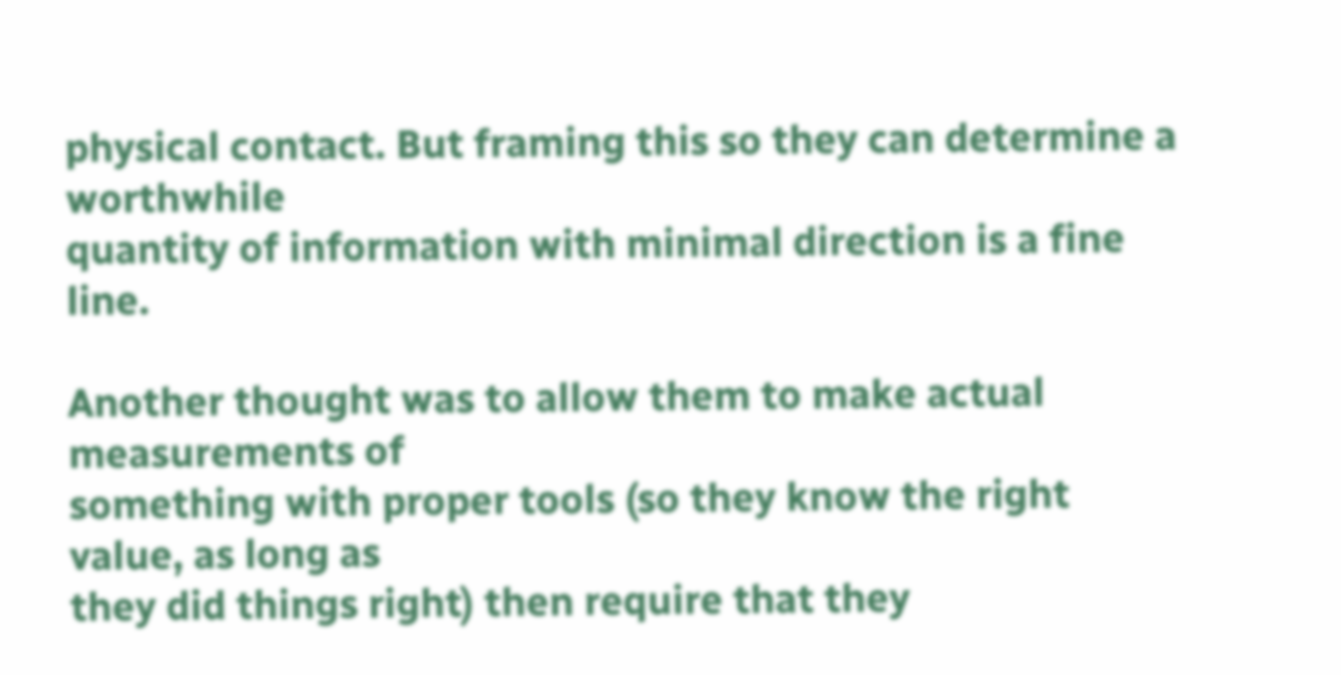physical contact. But framing this so they can determine a worthwhile
quantity of information with minimal direction is a fine line.

Another thought was to allow them to make actual measurements of
something with proper tools (so they know the right value, as long as
they did things right) then require that they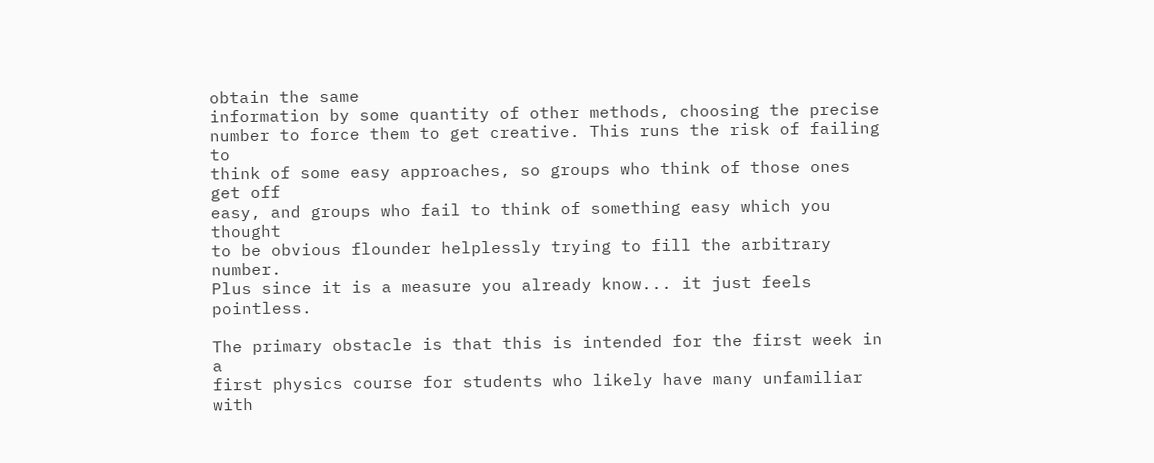obtain the same
information by some quantity of other methods, choosing the precise
number to force them to get creative. This runs the risk of failing to
think of some easy approaches, so groups who think of those ones get off
easy, and groups who fail to think of something easy which you thought
to be obvious flounder helplessly trying to fill the arbitrary number.
Plus since it is a measure you already know... it just feels pointless.

The primary obstacle is that this is intended for the first week in a
first physics course for students who likely have many unfamiliar with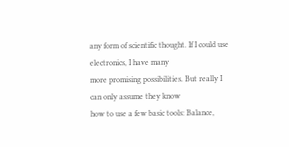any form of scientific thought. If I could use electronics, I have many
more promising possibilities. But really I can only assume they know
how to use a few basic tools: Balance,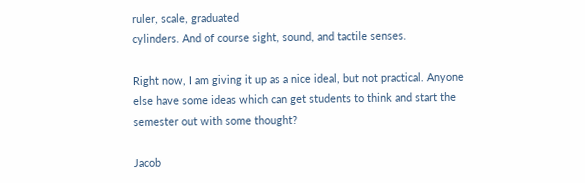ruler, scale, graduated
cylinders. And of course sight, sound, and tactile senses.

Right now, I am giving it up as a nice ideal, but not practical. Anyone
else have some ideas which can get students to think and start the
semester out with some thought?

Jacob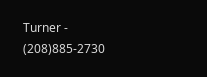Turner - (208)885-2730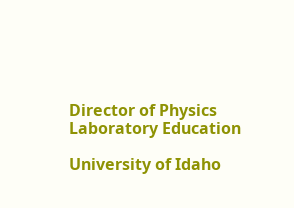Director of Physics Laboratory Education

University of Idaho